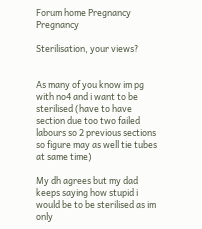Forum home Pregnancy Pregnancy

Sterilisation, your views?


As many of you know im pg with no4 and i want to be sterilised (have to have section due too two failed labours so 2 previous sections so figure may as well tie tubes at same time)

My dh agrees but my dad keeps saying how stupid i would be to be sterilised as im only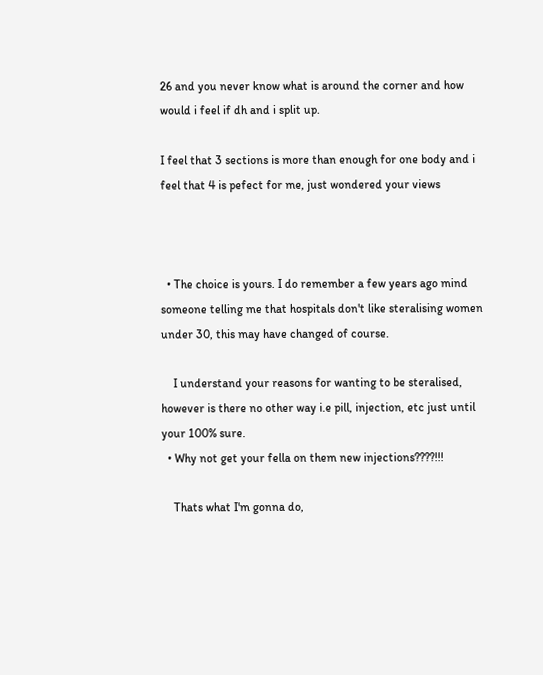26 and you never know what is around the corner and how would i feel if dh and i split up.

I feel that 3 sections is more than enough for one body and i feel that 4 is pefect for me, just wondered your views



  • The choice is yours. I do remember a few years ago mind someone telling me that hospitals don't like steralising women under 30, this may have changed of course.

    I understand your reasons for wanting to be steralised, however is there no other way i.e pill, injection, etc just until your 100% sure.
  • Why not get your fella on them new injections????!!!

    Thats what I'm gonna do,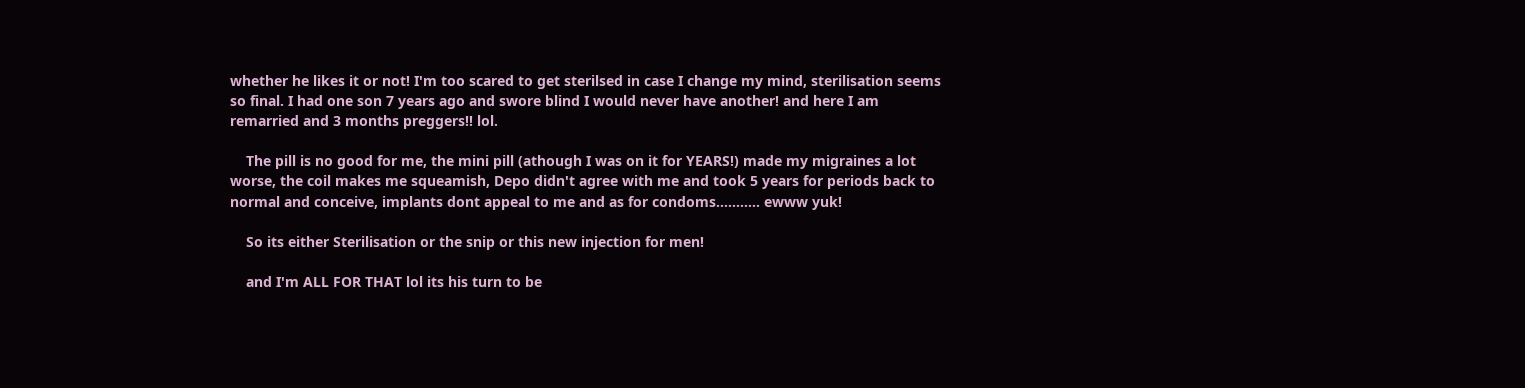whether he likes it or not! I'm too scared to get sterilsed in case I change my mind, sterilisation seems so final. I had one son 7 years ago and swore blind I would never have another! and here I am remarried and 3 months preggers!! lol.

    The pill is no good for me, the mini pill (athough I was on it for YEARS!) made my migraines a lot worse, the coil makes me squeamish, Depo didn't agree with me and took 5 years for periods back to normal and conceive, implants dont appeal to me and as for condoms........... ewww yuk!

    So its either Sterilisation or the snip or this new injection for men!

    and I'm ALL FOR THAT lol its his turn to be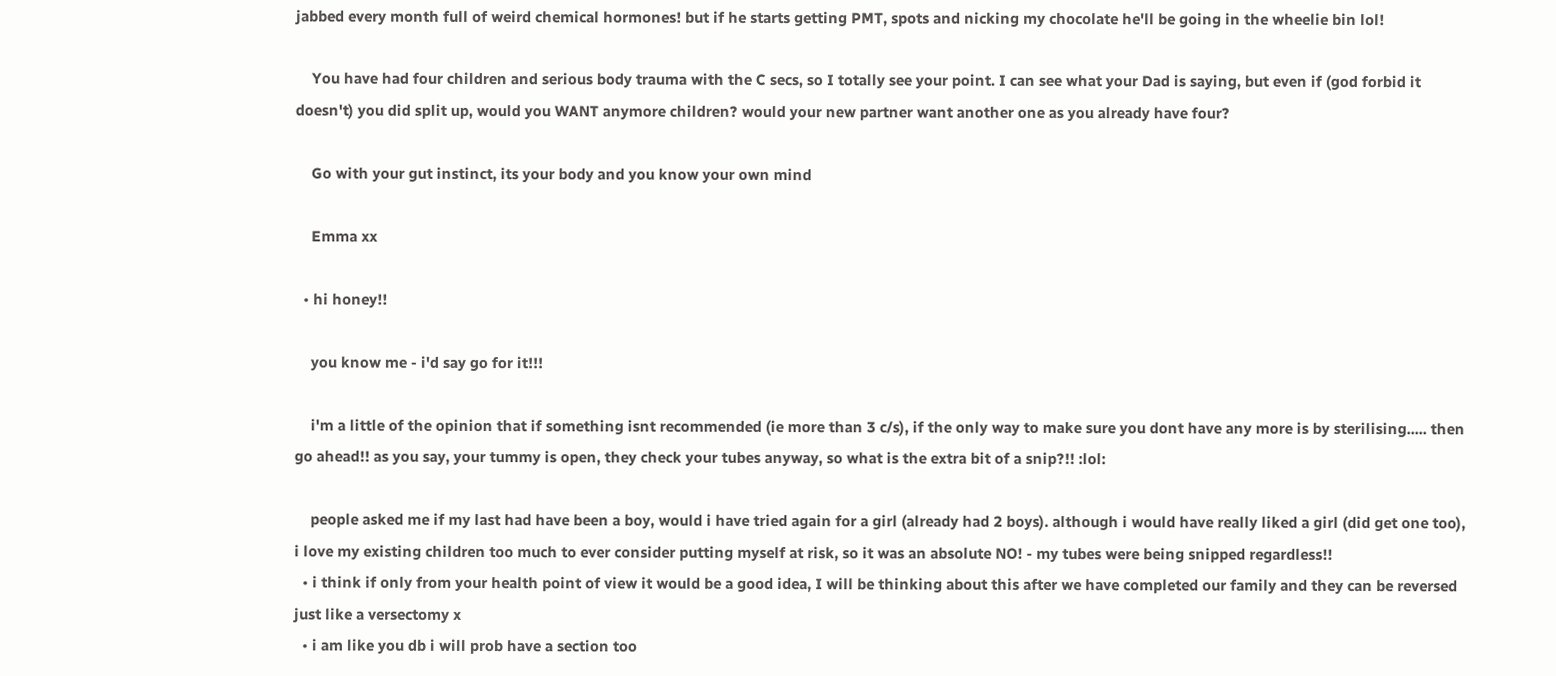jabbed every month full of weird chemical hormones! but if he starts getting PMT, spots and nicking my chocolate he'll be going in the wheelie bin lol!

    You have had four children and serious body trauma with the C secs, so I totally see your point. I can see what your Dad is saying, but even if (god forbid it doesn't) you did split up, would you WANT anymore children? would your new partner want another one as you already have four?

    Go with your gut instinct, its your body and you know your own mind

    Emma xx

  • hi honey!!

    you know me - i'd say go for it!!!

    i'm a little of the opinion that if something isnt recommended (ie more than 3 c/s), if the only way to make sure you dont have any more is by sterilising..... then go ahead!! as you say, your tummy is open, they check your tubes anyway, so what is the extra bit of a snip?!! :lol:

    people asked me if my last had have been a boy, would i have tried again for a girl (already had 2 boys). although i would have really liked a girl (did get one too), i love my existing children too much to ever consider putting myself at risk, so it was an absolute NO! - my tubes were being snipped regardless!!
  • i think if only from your health point of view it would be a good idea, I will be thinking about this after we have completed our family and they can be reversed just like a versectomy x
  • i am like you db i will prob have a section too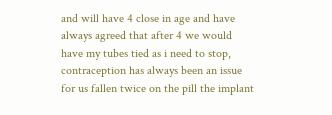and will have 4 close in age and have always agreed that after 4 we would have my tubes tied as i need to stop, contraception has always been an issue for us fallen twice on the pill the implant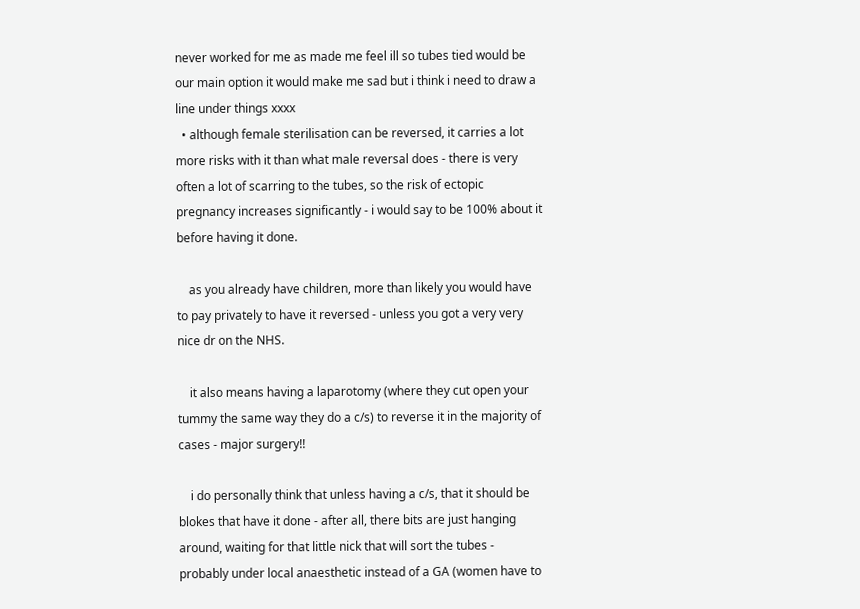never worked for me as made me feel ill so tubes tied would be our main option it would make me sad but i think i need to draw a line under things xxxx
  • although female sterilisation can be reversed, it carries a lot more risks with it than what male reversal does - there is very often a lot of scarring to the tubes, so the risk of ectopic pregnancy increases significantly - i would say to be 100% about it before having it done.

    as you already have children, more than likely you would have to pay privately to have it reversed - unless you got a very very nice dr on the NHS.

    it also means having a laparotomy (where they cut open your tummy the same way they do a c/s) to reverse it in the majority of cases - major surgery!!

    i do personally think that unless having a c/s, that it should be blokes that have it done - after all, there bits are just hanging around, waiting for that little nick that will sort the tubes - probably under local anaesthetic instead of a GA (women have to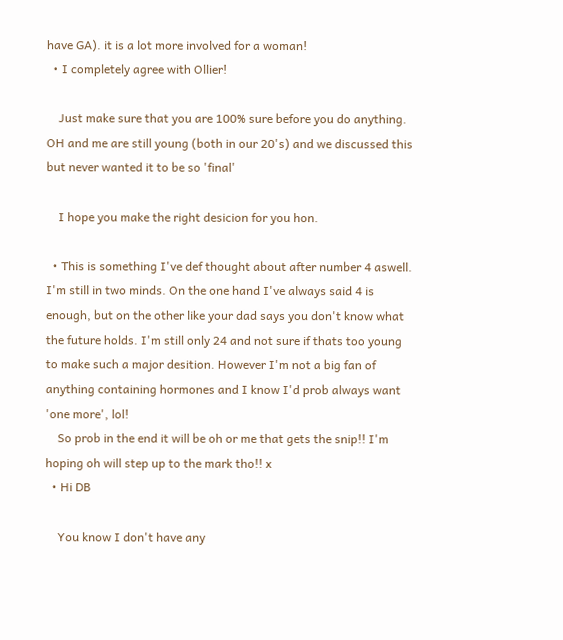have GA). it is a lot more involved for a woman!
  • I completely agree with Ollier!

    Just make sure that you are 100% sure before you do anything. OH and me are still young (both in our 20's) and we discussed this but never wanted it to be so 'final'

    I hope you make the right desicion for you hon.

  • This is something I've def thought about after number 4 aswell. I'm still in two minds. On the one hand I've always said 4 is enough, but on the other like your dad says you don't know what the future holds. I'm still only 24 and not sure if thats too young to make such a major desition. However I'm not a big fan of anything containing hormones and I know I'd prob always want 'one more', lol!
    So prob in the end it will be oh or me that gets the snip!! I'm hoping oh will step up to the mark tho!! x
  • Hi DB

    You know I don't have any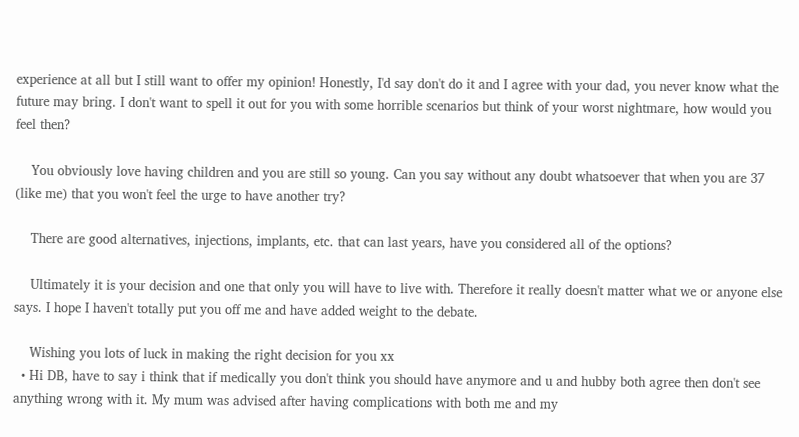experience at all but I still want to offer my opinion! Honestly, I'd say don't do it and I agree with your dad, you never know what the future may bring. I don't want to spell it out for you with some horrible scenarios but think of your worst nightmare, how would you feel then?

    You obviously love having children and you are still so young. Can you say without any doubt whatsoever that when you are 37 (like me) that you won't feel the urge to have another try?

    There are good alternatives, injections, implants, etc. that can last years, have you considered all of the options?

    Ultimately it is your decision and one that only you will have to live with. Therefore it really doesn't matter what we or anyone else says. I hope I haven't totally put you off me and have added weight to the debate.

    Wishing you lots of luck in making the right decision for you xx
  • Hi DB, have to say i think that if medically you don't think you should have anymore and u and hubby both agree then don't see anything wrong with it. My mum was advised after having complications with both me and my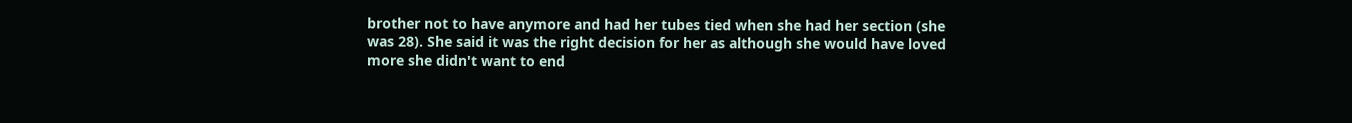brother not to have anymore and had her tubes tied when she had her section (she was 28). She said it was the right decision for her as although she would have loved more she didn't want to end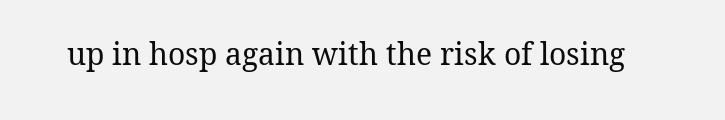up in hosp again with the risk of losing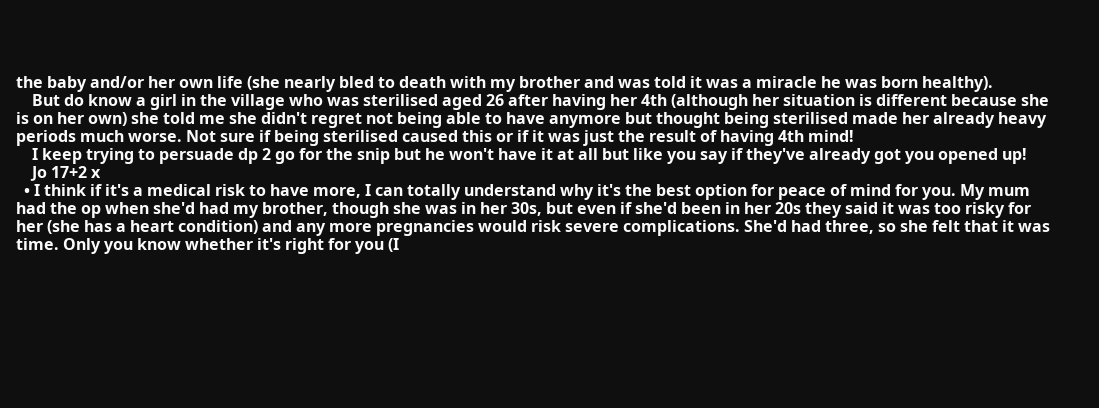the baby and/or her own life (she nearly bled to death with my brother and was told it was a miracle he was born healthy).
    But do know a girl in the village who was sterilised aged 26 after having her 4th (although her situation is different because she is on her own) she told me she didn't regret not being able to have anymore but thought being sterilised made her already heavy periods much worse. Not sure if being sterilised caused this or if it was just the result of having 4th mind!
    I keep trying to persuade dp 2 go for the snip but he won't have it at all but like you say if they've already got you opened up!
    Jo 17+2 x
  • I think if it's a medical risk to have more, I can totally understand why it's the best option for peace of mind for you. My mum had the op when she'd had my brother, though she was in her 30s, but even if she'd been in her 20s they said it was too risky for her (she has a heart condition) and any more pregnancies would risk severe complications. She'd had three, so she felt that it was time. Only you know whether it's right for you (I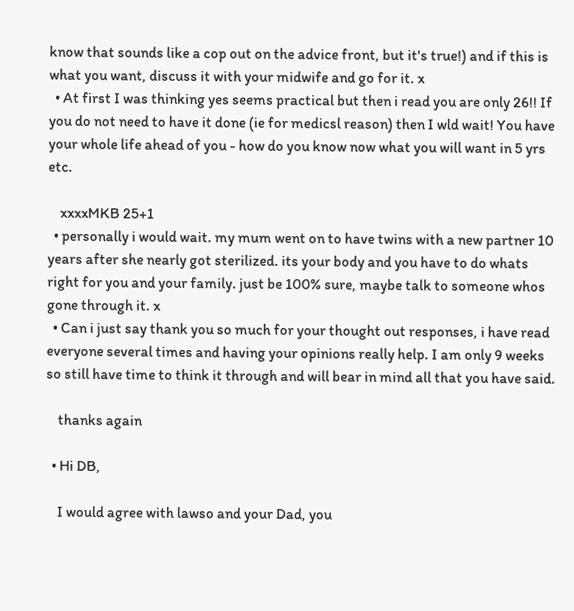know that sounds like a cop out on the advice front, but it's true!) and if this is what you want, discuss it with your midwife and go for it. x
  • At first I was thinking yes seems practical but then i read you are only 26!! If you do not need to have it done (ie for medicsl reason) then I wld wait! You have your whole life ahead of you - how do you know now what you will want in 5 yrs etc.

    xxxxMKB 25+1
  • personally i would wait. my mum went on to have twins with a new partner 10 years after she nearly got sterilized. its your body and you have to do whats right for you and your family. just be 100% sure, maybe talk to someone whos gone through it. x
  • Can i just say thank you so much for your thought out responses, i have read everyone several times and having your opinions really help. I am only 9 weeks so still have time to think it through and will bear in mind all that you have said.

    thanks again

  • Hi DB,

    I would agree with lawso and your Dad, you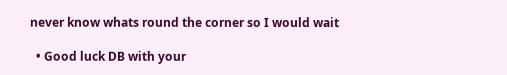never know whats round the corner so I would wait

  • Good luck DB with your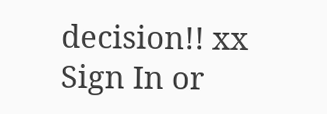decision!! xx
Sign In or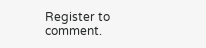Register to comment.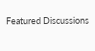Featured Discussions